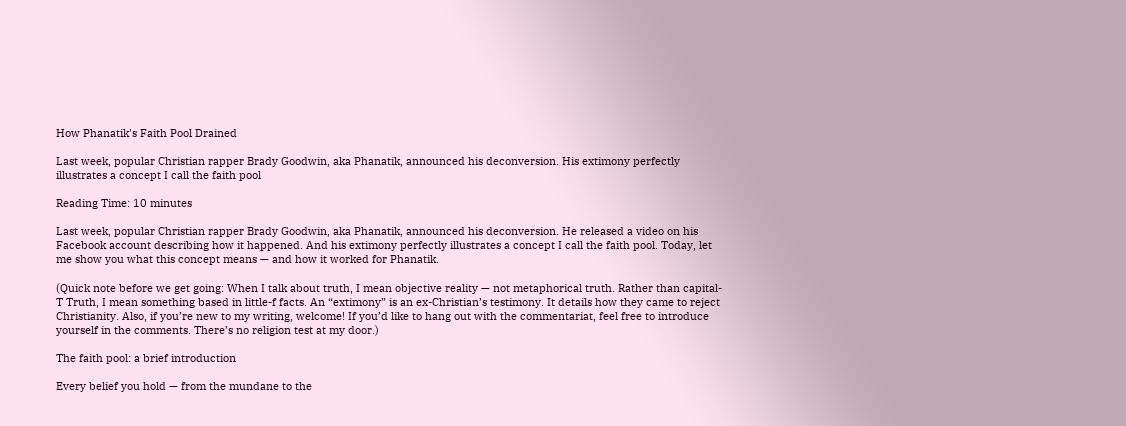How Phanatik's Faith Pool Drained

Last week, popular Christian rapper Brady Goodwin, aka Phanatik, announced his deconversion. His extimony perfectly illustrates a concept I call the faith pool

Reading Time: 10 minutes

Last week, popular Christian rapper Brady Goodwin, aka Phanatik, announced his deconversion. He released a video on his Facebook account describing how it happened. And his extimony perfectly illustrates a concept I call the faith pool. Today, let me show you what this concept means — and how it worked for Phanatik.

(Quick note before we get going: When I talk about truth, I mean objective reality — not metaphorical truth. Rather than capital-T Truth, I mean something based in little-f facts. An “extimony” is an ex-Christian’s testimony. It details how they came to reject Christianity. Also, if you’re new to my writing, welcome! If you’d like to hang out with the commentariat, feel free to introduce yourself in the comments. There’s no religion test at my door.)

The faith pool: a brief introduction

Every belief you hold — from the mundane to the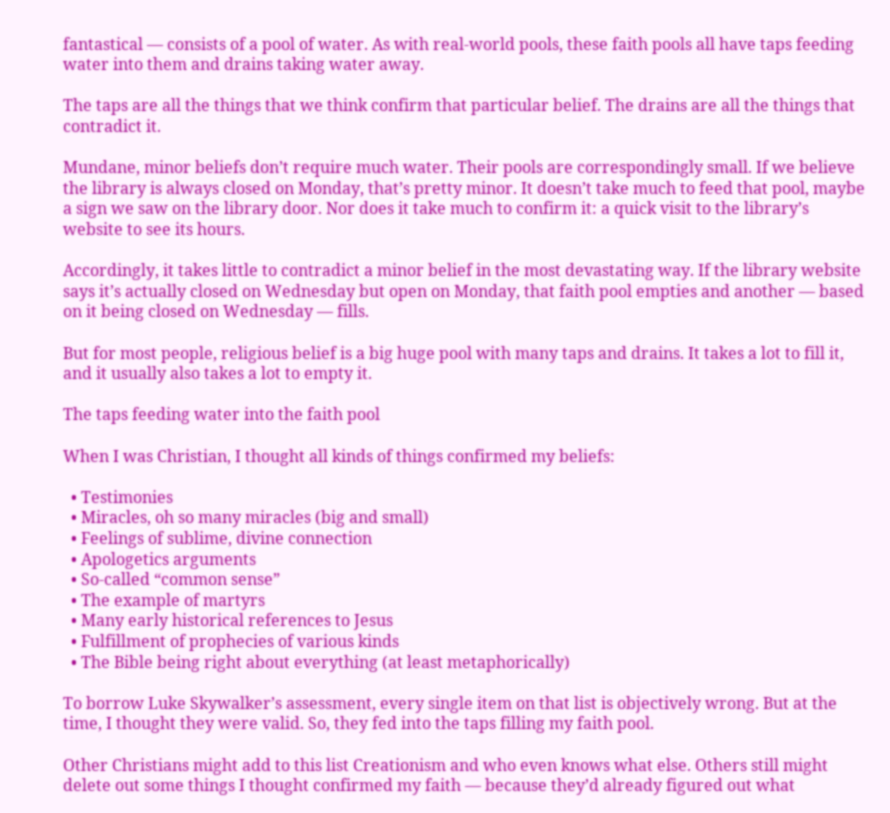fantastical — consists of a pool of water. As with real-world pools, these faith pools all have taps feeding water into them and drains taking water away.

The taps are all the things that we think confirm that particular belief. The drains are all the things that contradict it.

Mundane, minor beliefs don’t require much water. Their pools are correspondingly small. If we believe the library is always closed on Monday, that’s pretty minor. It doesn’t take much to feed that pool, maybe a sign we saw on the library door. Nor does it take much to confirm it: a quick visit to the library’s website to see its hours.

Accordingly, it takes little to contradict a minor belief in the most devastating way. If the library website says it’s actually closed on Wednesday but open on Monday, that faith pool empties and another — based on it being closed on Wednesday — fills.

But for most people, religious belief is a big huge pool with many taps and drains. It takes a lot to fill it, and it usually also takes a lot to empty it.

The taps feeding water into the faith pool

When I was Christian, I thought all kinds of things confirmed my beliefs:

  • Testimonies
  • Miracles, oh so many miracles (big and small)
  • Feelings of sublime, divine connection
  • Apologetics arguments
  • So-called “common sense”
  • The example of martyrs
  • Many early historical references to Jesus
  • Fulfillment of prophecies of various kinds
  • The Bible being right about everything (at least metaphorically)

To borrow Luke Skywalker’s assessment, every single item on that list is objectively wrong. But at the time, I thought they were valid. So, they fed into the taps filling my faith pool.

Other Christians might add to this list Creationism and who even knows what else. Others still might delete out some things I thought confirmed my faith — because they’d already figured out what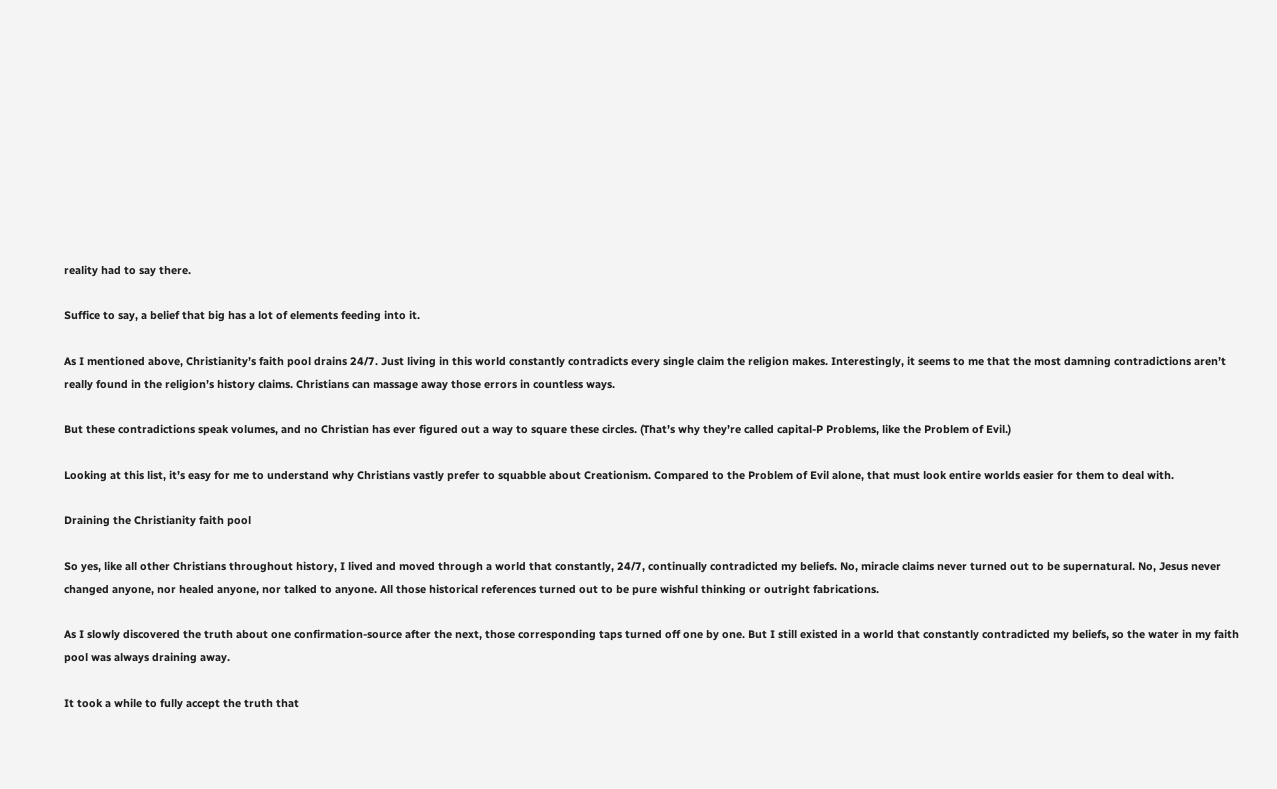reality had to say there.

Suffice to say, a belief that big has a lot of elements feeding into it.

As I mentioned above, Christianity’s faith pool drains 24/7. Just living in this world constantly contradicts every single claim the religion makes. Interestingly, it seems to me that the most damning contradictions aren’t really found in the religion’s history claims. Christians can massage away those errors in countless ways.

But these contradictions speak volumes, and no Christian has ever figured out a way to square these circles. (That’s why they’re called capital-P Problems, like the Problem of Evil.)

Looking at this list, it’s easy for me to understand why Christians vastly prefer to squabble about Creationism. Compared to the Problem of Evil alone, that must look entire worlds easier for them to deal with.

Draining the Christianity faith pool

So yes, like all other Christians throughout history, I lived and moved through a world that constantly, 24/7, continually contradicted my beliefs. No, miracle claims never turned out to be supernatural. No, Jesus never changed anyone, nor healed anyone, nor talked to anyone. All those historical references turned out to be pure wishful thinking or outright fabrications.

As I slowly discovered the truth about one confirmation-source after the next, those corresponding taps turned off one by one. But I still existed in a world that constantly contradicted my beliefs, so the water in my faith pool was always draining away.

It took a while to fully accept the truth that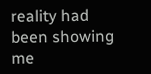reality had been showing me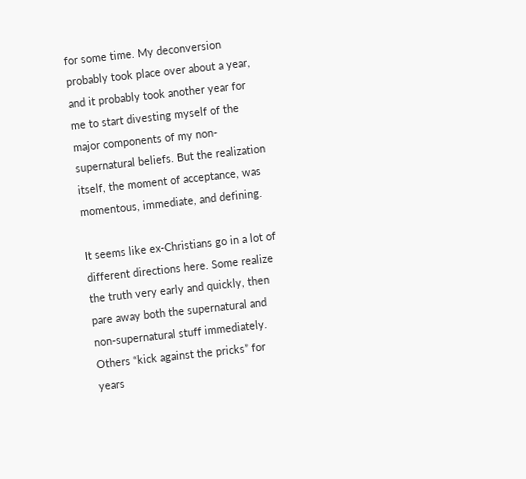for some time. My deconversion probably took place over about a year, and it probably took another year for me to start divesting myself of the major components of my non-supernatural beliefs. But the realization itself, the moment of acceptance, was momentous, immediate, and defining.

It seems like ex-Christians go in a lot of different directions here. Some realize the truth very early and quickly, then pare away both the supernatural and non-supernatural stuff immediately. Others “kick against the pricks” for years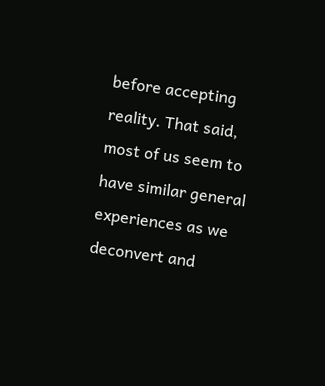before accepting reality. That said, most of us seem to have similar general experiences as we deconvert and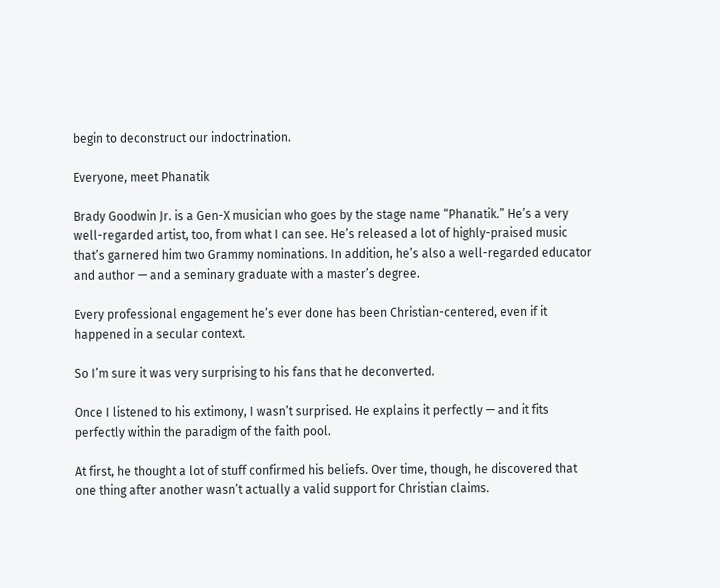begin to deconstruct our indoctrination.

Everyone, meet Phanatik

Brady Goodwin Jr. is a Gen-X musician who goes by the stage name “Phanatik.” He’s a very well-regarded artist, too, from what I can see. He’s released a lot of highly-praised music that’s garnered him two Grammy nominations. In addition, he’s also a well-regarded educator and author — and a seminary graduate with a master’s degree.

Every professional engagement he’s ever done has been Christian-centered, even if it happened in a secular context.

So I’m sure it was very surprising to his fans that he deconverted.

Once I listened to his extimony, I wasn’t surprised. He explains it perfectly — and it fits perfectly within the paradigm of the faith pool.

At first, he thought a lot of stuff confirmed his beliefs. Over time, though, he discovered that one thing after another wasn’t actually a valid support for Christian claims.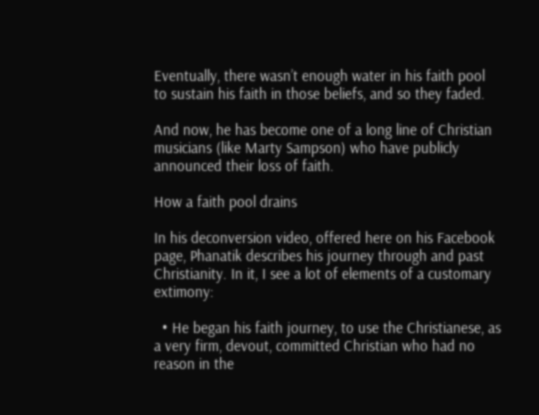Eventually, there wasn’t enough water in his faith pool to sustain his faith in those beliefs, and so they faded.

And now, he has become one of a long line of Christian musicians (like Marty Sampson) who have publicly announced their loss of faith.

How a faith pool drains

In his deconversion video, offered here on his Facebook page, Phanatik describes his journey through and past Christianity. In it, I see a lot of elements of a customary extimony:

  • He began his faith journey, to use the Christianese, as a very firm, devout, committed Christian who had no reason in the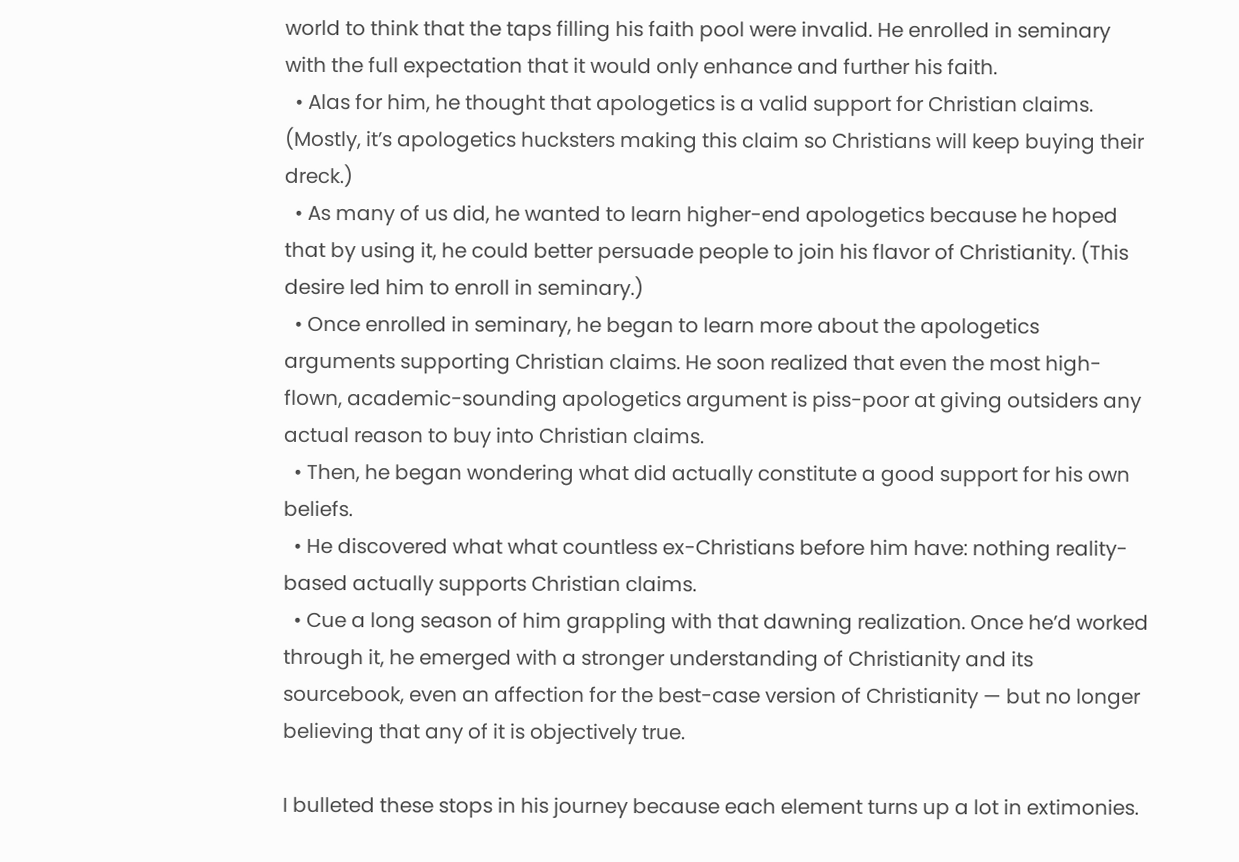world to think that the taps filling his faith pool were invalid. He enrolled in seminary with the full expectation that it would only enhance and further his faith.
  • Alas for him, he thought that apologetics is a valid support for Christian claims. (Mostly, it’s apologetics hucksters making this claim so Christians will keep buying their dreck.)
  • As many of us did, he wanted to learn higher-end apologetics because he hoped that by using it, he could better persuade people to join his flavor of Christianity. (This desire led him to enroll in seminary.)
  • Once enrolled in seminary, he began to learn more about the apologetics arguments supporting Christian claims. He soon realized that even the most high-flown, academic-sounding apologetics argument is piss-poor at giving outsiders any actual reason to buy into Christian claims.
  • Then, he began wondering what did actually constitute a good support for his own beliefs.
  • He discovered what what countless ex-Christians before him have: nothing reality-based actually supports Christian claims.
  • Cue a long season of him grappling with that dawning realization. Once he’d worked through it, he emerged with a stronger understanding of Christianity and its sourcebook, even an affection for the best-case version of Christianity — but no longer believing that any of it is objectively true.

I bulleted these stops in his journey because each element turns up a lot in extimonies.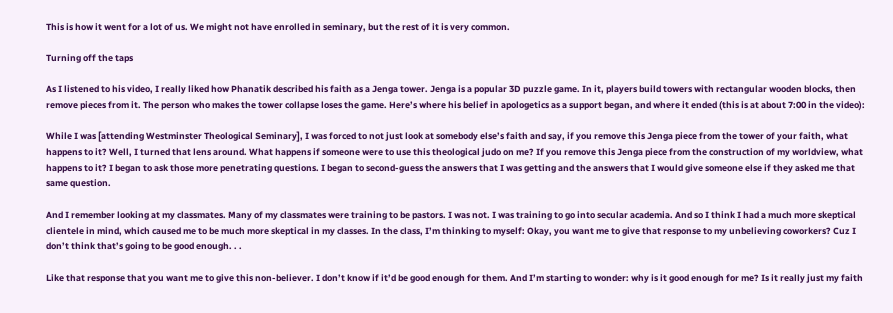This is how it went for a lot of us. We might not have enrolled in seminary, but the rest of it is very common.

Turning off the taps

As I listened to his video, I really liked how Phanatik described his faith as a Jenga tower. Jenga is a popular 3D puzzle game. In it, players build towers with rectangular wooden blocks, then remove pieces from it. The person who makes the tower collapse loses the game. Here’s where his belief in apologetics as a support began, and where it ended (this is at about 7:00 in the video):

While I was [attending Westminster Theological Seminary], I was forced to not just look at somebody else’s faith and say, if you remove this Jenga piece from the tower of your faith, what happens to it? Well, I turned that lens around. What happens if someone were to use this theological judo on me? If you remove this Jenga piece from the construction of my worldview, what happens to it? I began to ask those more penetrating questions. I began to second-guess the answers that I was getting and the answers that I would give someone else if they asked me that same question.

And I remember looking at my classmates. Many of my classmates were training to be pastors. I was not. I was training to go into secular academia. And so I think I had a much more skeptical clientele in mind, which caused me to be much more skeptical in my classes. In the class, I’m thinking to myself: Okay, you want me to give that response to my unbelieving coworkers? Cuz I don’t think that’s going to be good enough. . .

Like that response that you want me to give this non-believer. I don’t know if it’d be good enough for them. And I’m starting to wonder: why is it good enough for me? Is it really just my faith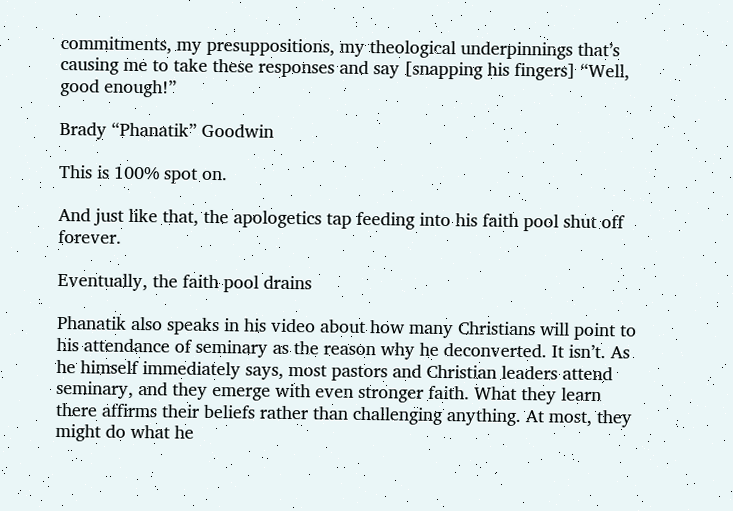commitments, my presuppositions, my theological underpinnings that’s causing me to take these responses and say [snapping his fingers] “Well, good enough!”

Brady “Phanatik” Goodwin

This is 100% spot on.

And just like that, the apologetics tap feeding into his faith pool shut off forever.

Eventually, the faith pool drains

Phanatik also speaks in his video about how many Christians will point to his attendance of seminary as the reason why he deconverted. It isn’t. As he himself immediately says, most pastors and Christian leaders attend seminary, and they emerge with even stronger faith. What they learn there affirms their beliefs rather than challenging anything. At most, they might do what he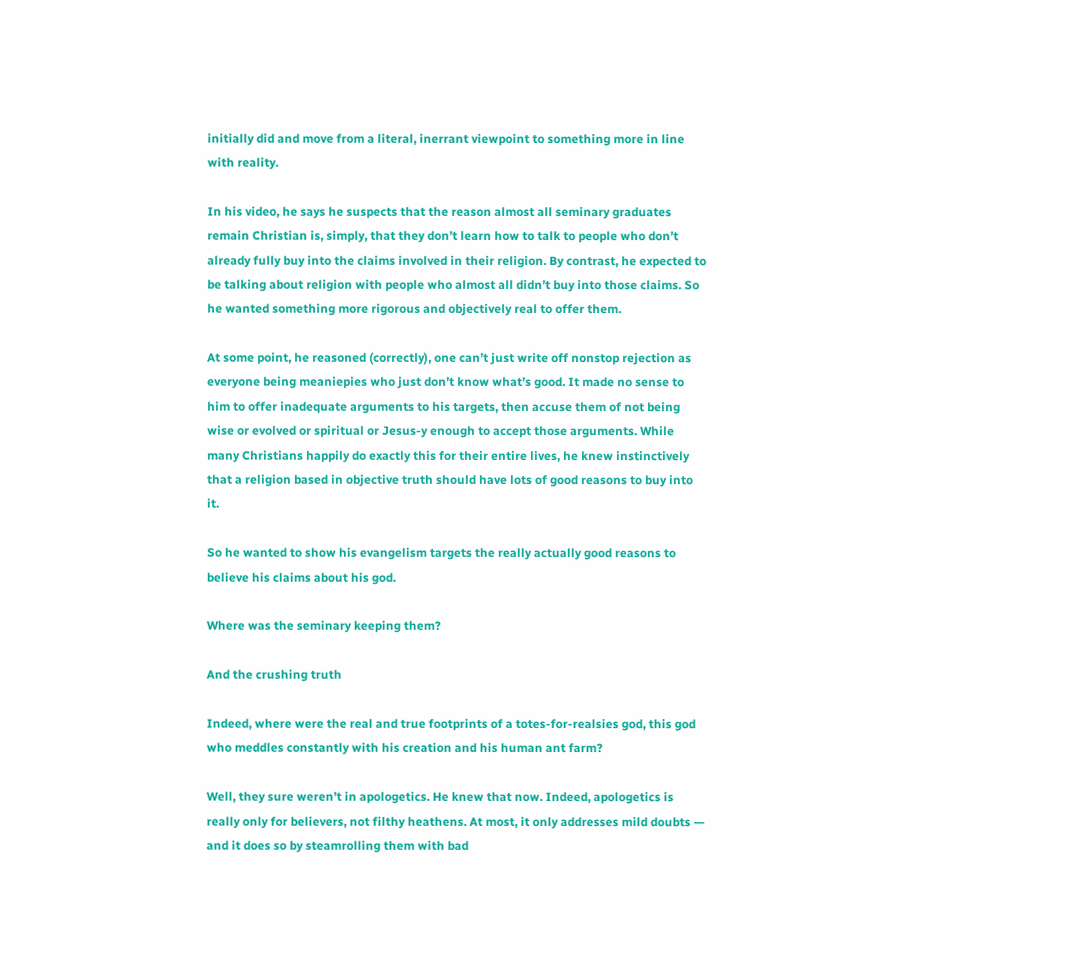initially did and move from a literal, inerrant viewpoint to something more in line with reality.

In his video, he says he suspects that the reason almost all seminary graduates remain Christian is, simply, that they don’t learn how to talk to people who don’t already fully buy into the claims involved in their religion. By contrast, he expected to be talking about religion with people who almost all didn’t buy into those claims. So he wanted something more rigorous and objectively real to offer them.

At some point, he reasoned (correctly), one can’t just write off nonstop rejection as everyone being meaniepies who just don’t know what’s good. It made no sense to him to offer inadequate arguments to his targets, then accuse them of not being wise or evolved or spiritual or Jesus-y enough to accept those arguments. While many Christians happily do exactly this for their entire lives, he knew instinctively that a religion based in objective truth should have lots of good reasons to buy into it.

So he wanted to show his evangelism targets the really actually good reasons to believe his claims about his god.

Where was the seminary keeping them?

And the crushing truth

Indeed, where were the real and true footprints of a totes-for-realsies god, this god who meddles constantly with his creation and his human ant farm?

Well, they sure weren’t in apologetics. He knew that now. Indeed, apologetics is really only for believers, not filthy heathens. At most, it only addresses mild doubts — and it does so by steamrolling them with bad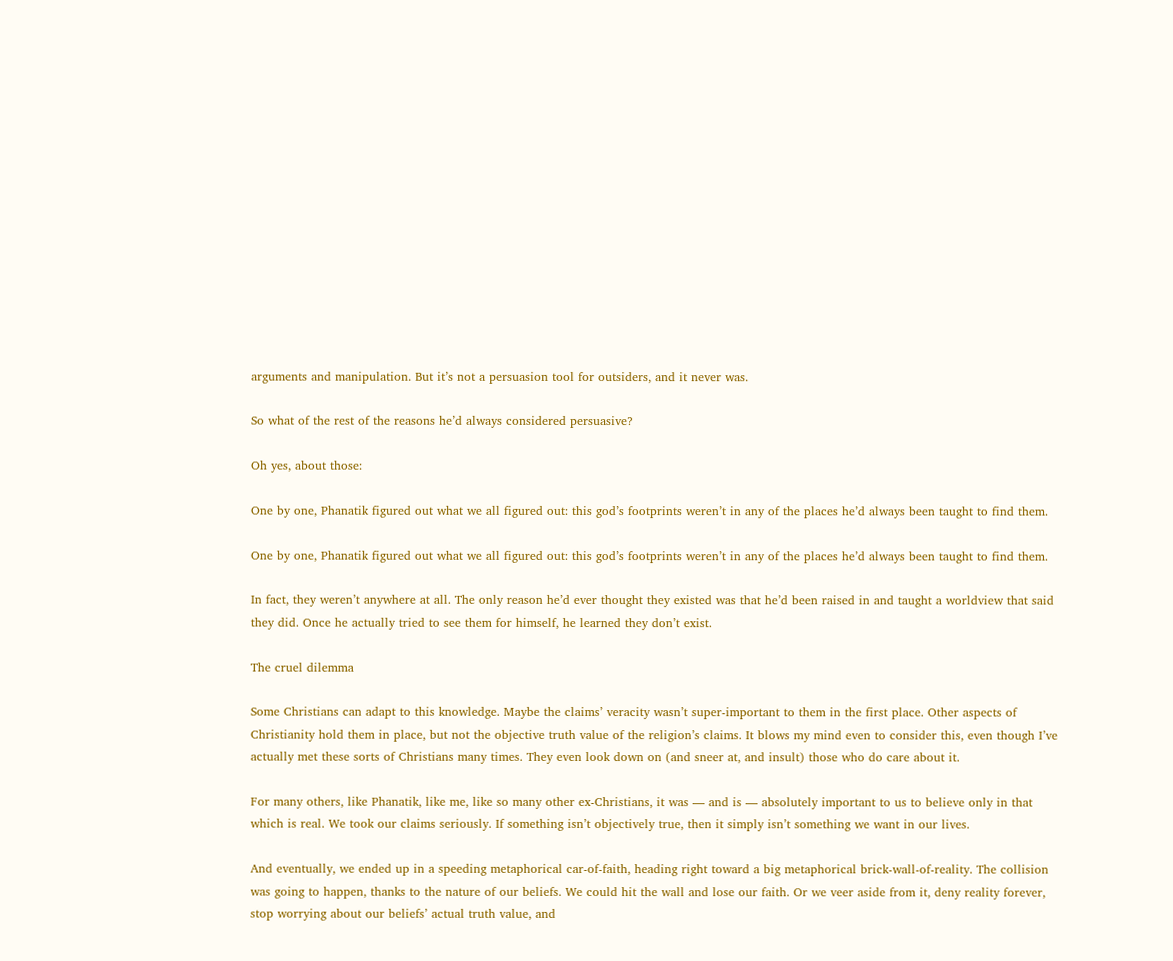arguments and manipulation. But it’s not a persuasion tool for outsiders, and it never was.

So what of the rest of the reasons he’d always considered persuasive?

Oh yes, about those:

One by one, Phanatik figured out what we all figured out: this god’s footprints weren’t in any of the places he’d always been taught to find them.

One by one, Phanatik figured out what we all figured out: this god’s footprints weren’t in any of the places he’d always been taught to find them.

In fact, they weren’t anywhere at all. The only reason he’d ever thought they existed was that he’d been raised in and taught a worldview that said they did. Once he actually tried to see them for himself, he learned they don’t exist.

The cruel dilemma

Some Christians can adapt to this knowledge. Maybe the claims’ veracity wasn’t super-important to them in the first place. Other aspects of Christianity hold them in place, but not the objective truth value of the religion’s claims. It blows my mind even to consider this, even though I’ve actually met these sorts of Christians many times. They even look down on (and sneer at, and insult) those who do care about it.

For many others, like Phanatik, like me, like so many other ex-Christians, it was — and is — absolutely important to us to believe only in that which is real. We took our claims seriously. If something isn’t objectively true, then it simply isn’t something we want in our lives.

And eventually, we ended up in a speeding metaphorical car-of-faith, heading right toward a big metaphorical brick-wall-of-reality. The collision was going to happen, thanks to the nature of our beliefs. We could hit the wall and lose our faith. Or we veer aside from it, deny reality forever, stop worrying about our beliefs’ actual truth value, and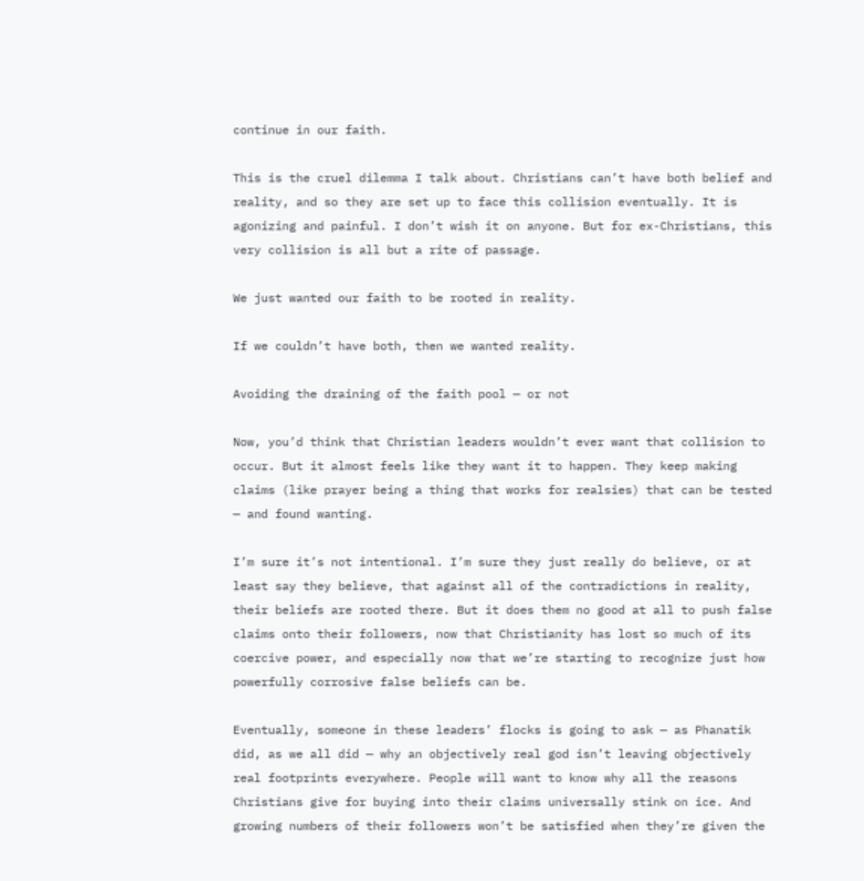continue in our faith.

This is the cruel dilemma I talk about. Christians can’t have both belief and reality, and so they are set up to face this collision eventually. It is agonizing and painful. I don’t wish it on anyone. But for ex-Christians, this very collision is all but a rite of passage.

We just wanted our faith to be rooted in reality.

If we couldn’t have both, then we wanted reality.

Avoiding the draining of the faith pool — or not

Now, you’d think that Christian leaders wouldn’t ever want that collision to occur. But it almost feels like they want it to happen. They keep making claims (like prayer being a thing that works for realsies) that can be tested — and found wanting.

I’m sure it’s not intentional. I’m sure they just really do believe, or at least say they believe, that against all of the contradictions in reality, their beliefs are rooted there. But it does them no good at all to push false claims onto their followers, now that Christianity has lost so much of its coercive power, and especially now that we’re starting to recognize just how powerfully corrosive false beliefs can be.

Eventually, someone in these leaders’ flocks is going to ask — as Phanatik did, as we all did — why an objectively real god isn’t leaving objectively real footprints everywhere. People will want to know why all the reasons Christians give for buying into their claims universally stink on ice. And growing numbers of their followers won’t be satisfied when they’re given the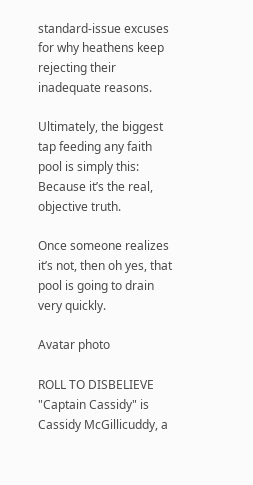standard-issue excuses for why heathens keep rejecting their inadequate reasons.

Ultimately, the biggest tap feeding any faith pool is simply this: Because it’s the real, objective truth.

Once someone realizes it’s not, then oh yes, that pool is going to drain very quickly.

Avatar photo

ROLL TO DISBELIEVE "Captain Cassidy" is Cassidy McGillicuddy, a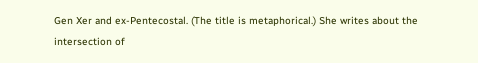Gen Xer and ex-Pentecostal. (The title is metaphorical.) She writes about the intersection of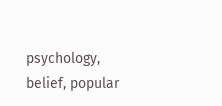psychology, belief, popular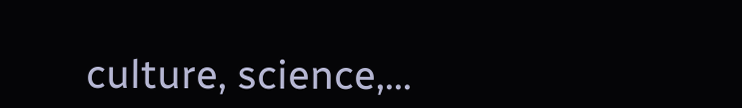culture, science,...